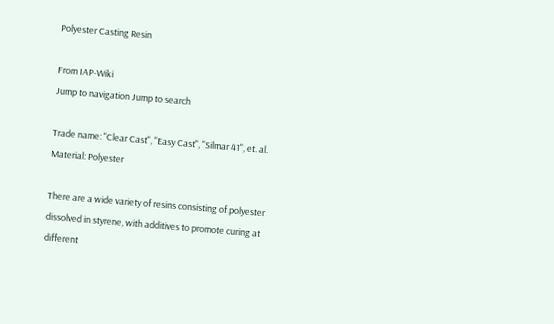Polyester Casting Resin

From IAP-Wiki
Jump to navigation Jump to search

Trade name: "Clear Cast", "Easy Cast", "Silmar 41", et. al.
Material: Polyester

There are a wide variety of resins consisting of polyester dissolved in styrene, with additives to promote curing at different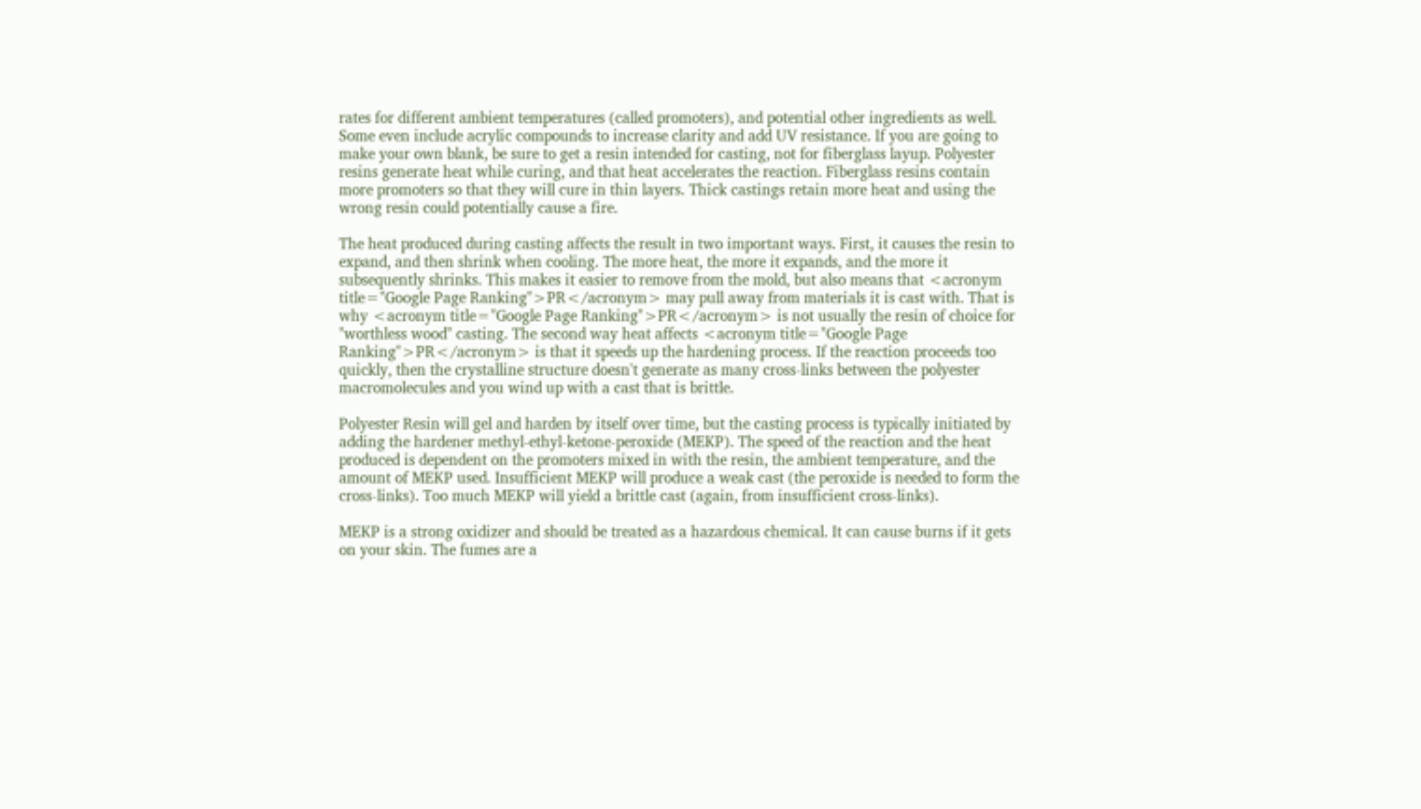rates for different ambient temperatures (called promoters), and potential other ingredients as well. Some even include acrylic compounds to increase clarity and add UV resistance. If you are going to make your own blank, be sure to get a resin intended for casting, not for fiberglass layup. Polyester resins generate heat while curing, and that heat accelerates the reaction. Fiberglass resins contain more promoters so that they will cure in thin layers. Thick castings retain more heat and using the wrong resin could potentially cause a fire.

The heat produced during casting affects the result in two important ways. First, it causes the resin to expand, and then shrink when cooling. The more heat, the more it expands, and the more it subsequently shrinks. This makes it easier to remove from the mold, but also means that <acronym title="Google Page Ranking">PR</acronym> may pull away from materials it is cast with. That is why <acronym title="Google Page Ranking">PR</acronym> is not usually the resin of choice for "worthless wood" casting. The second way heat affects <acronym title="Google Page Ranking">PR</acronym> is that it speeds up the hardening process. If the reaction proceeds too quickly, then the crystalline structure doesn't generate as many cross-links between the polyester macromolecules and you wind up with a cast that is brittle.

Polyester Resin will gel and harden by itself over time, but the casting process is typically initiated by adding the hardener methyl-ethyl-ketone-peroxide (MEKP). The speed of the reaction and the heat produced is dependent on the promoters mixed in with the resin, the ambient temperature, and the amount of MEKP used. Insufficient MEKP will produce a weak cast (the peroxide is needed to form the cross-links). Too much MEKP will yield a brittle cast (again, from insufficient cross-links).

MEKP is a strong oxidizer and should be treated as a hazardous chemical. It can cause burns if it gets on your skin. The fumes are a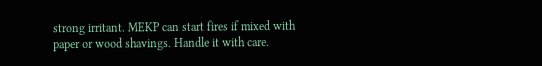strong irritant. MEKP can start fires if mixed with paper or wood shavings. Handle it with care.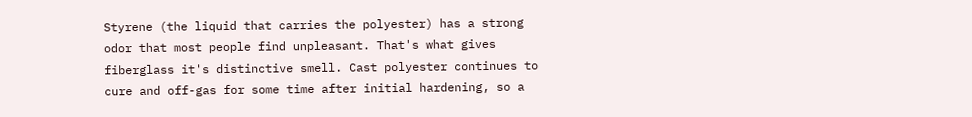Styrene (the liquid that carries the polyester) has a strong odor that most people find unpleasant. That's what gives fiberglass it's distinctive smell. Cast polyester continues to cure and off-gas for some time after initial hardening, so a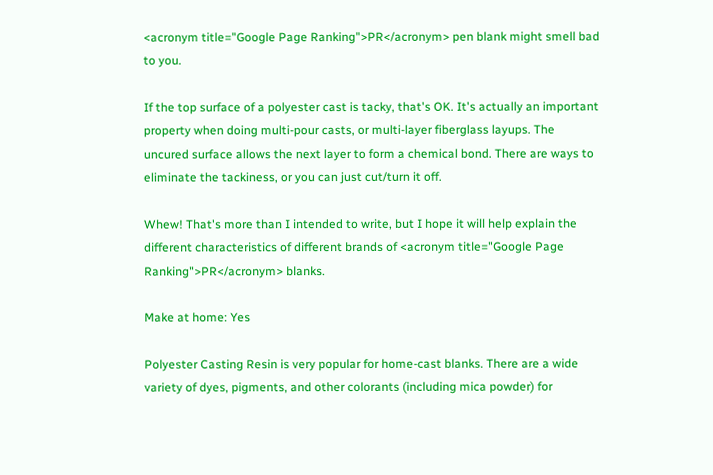<acronym title="Google Page Ranking">PR</acronym> pen blank might smell bad to you.

If the top surface of a polyester cast is tacky, that's OK. It's actually an important property when doing multi-pour casts, or multi-layer fiberglass layups. The uncured surface allows the next layer to form a chemical bond. There are ways to eliminate the tackiness, or you can just cut/turn it off.

Whew! That's more than I intended to write, but I hope it will help explain the different characteristics of different brands of <acronym title="Google Page Ranking">PR</acronym> blanks.

Make at home: Yes

Polyester Casting Resin is very popular for home-cast blanks. There are a wide variety of dyes, pigments, and other colorants (including mica powder) for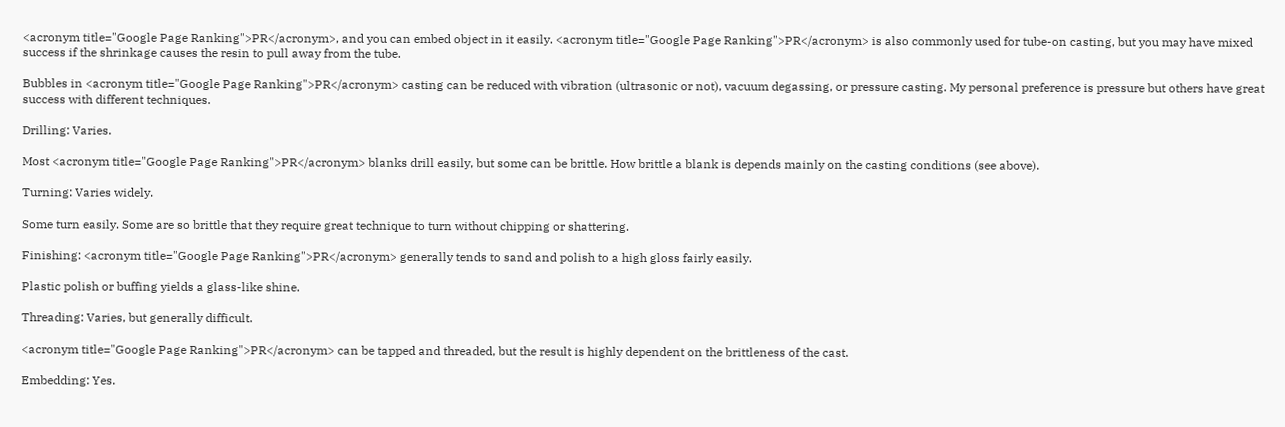<acronym title="Google Page Ranking">PR</acronym>, and you can embed object in it easily. <acronym title="Google Page Ranking">PR</acronym> is also commonly used for tube-on casting, but you may have mixed success if the shrinkage causes the resin to pull away from the tube.

Bubbles in <acronym title="Google Page Ranking">PR</acronym> casting can be reduced with vibration (ultrasonic or not), vacuum degassing, or pressure casting. My personal preference is pressure but others have great success with different techniques.

Drilling: Varies.

Most <acronym title="Google Page Ranking">PR</acronym> blanks drill easily, but some can be brittle. How brittle a blank is depends mainly on the casting conditions (see above).

Turning: Varies widely.

Some turn easily. Some are so brittle that they require great technique to turn without chipping or shattering.

Finishing: <acronym title="Google Page Ranking">PR</acronym> generally tends to sand and polish to a high gloss fairly easily.

Plastic polish or buffing yields a glass-like shine.

Threading: Varies, but generally difficult.

<acronym title="Google Page Ranking">PR</acronym> can be tapped and threaded, but the result is highly dependent on the brittleness of the cast.

Embedding: Yes.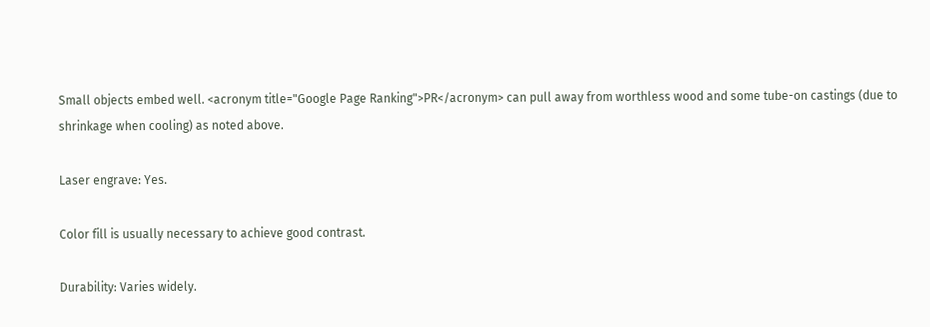Small objects embed well. <acronym title="Google Page Ranking">PR</acronym> can pull away from worthless wood and some tube-on castings (due to shrinkage when cooling) as noted above.

Laser engrave: Yes.

Color fill is usually necessary to achieve good contrast.

Durability: Varies widely.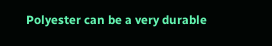Polyester can be a very durable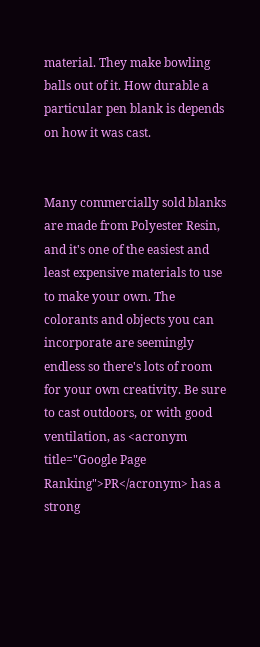material. They make bowling balls out of it. How durable a particular pen blank is depends on how it was cast.


Many commercially sold blanks are made from Polyester Resin, and it's one of the easiest and least expensive materials to use to make your own. The colorants and objects you can incorporate are seemingly endless so there's lots of room for your own creativity. Be sure to cast outdoors, or with good ventilation, as <acronym title="Google Page Ranking">PR</acronym> has a strong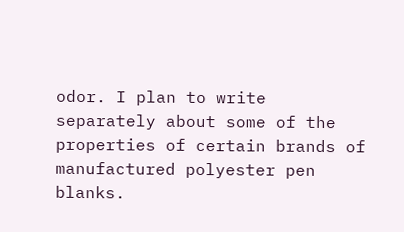odor. I plan to write separately about some of the properties of certain brands of manufactured polyester pen blanks.